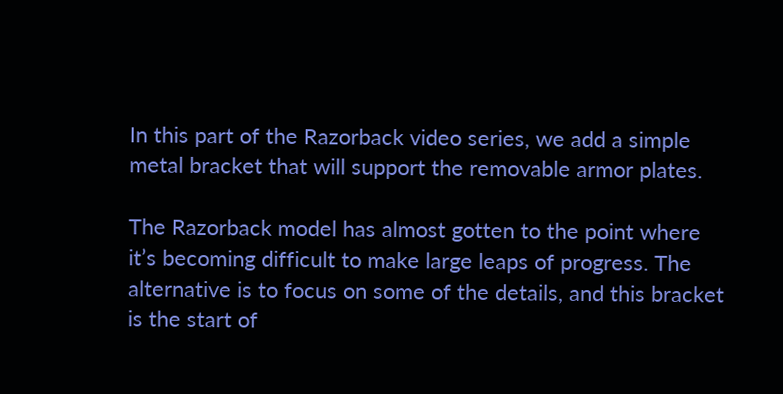In this part of the Razorback video series, we add a simple metal bracket that will support the removable armor plates.

The Razorback model has almost gotten to the point where it’s becoming difficult to make large leaps of progress. The alternative is to focus on some of the details, and this bracket is the start of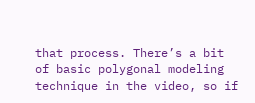that process. There’s a bit of basic polygonal modeling technique in the video, so if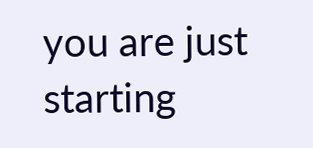you are just starting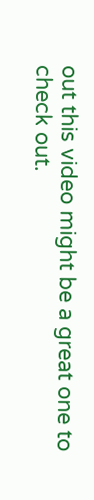out this video might be a great one to check out.